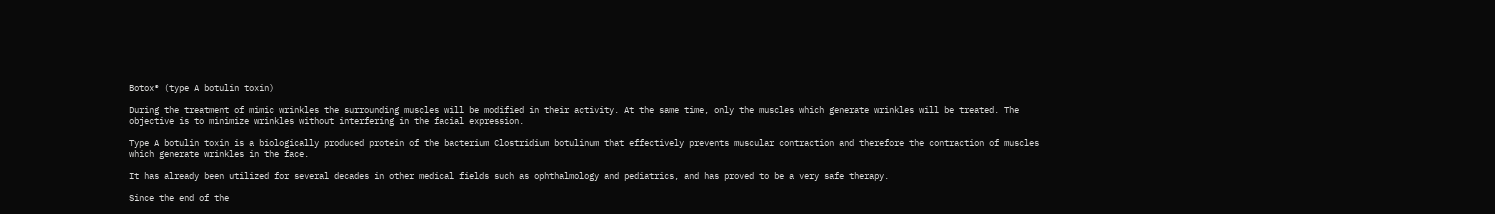Botox® (type A botulin toxin)

During the treatment of mimic wrinkles the surrounding muscles will be modified in their activity. At the same time, only the muscles which generate wrinkles will be treated. The objective is to minimize wrinkles without interfering in the facial expression.

Type A botulin toxin is a biologically produced protein of the bacterium Clostridium botulinum that effectively prevents muscular contraction and therefore the contraction of muscles which generate wrinkles in the face.

It has already been utilized for several decades in other medical fields such as ophthalmology and pediatrics, and has proved to be a very safe therapy.

Since the end of the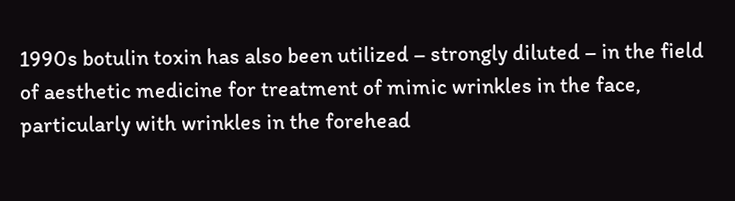1990s botulin toxin has also been utilized – strongly diluted – in the field of aesthetic medicine for treatment of mimic wrinkles in the face, particularly with wrinkles in the forehead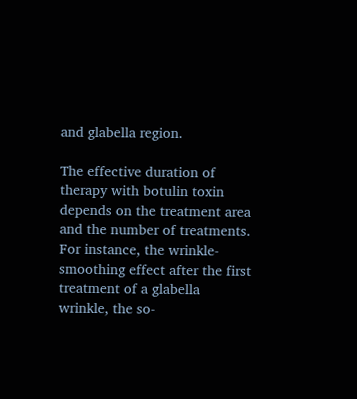and glabella region.

The effective duration of therapy with botulin toxin depends on the treatment area and the number of treatments. For instance, the wrinkle-smoothing effect after the first treatment of a glabella wrinkle, the so-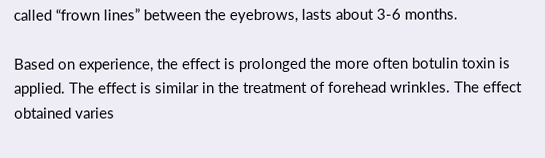called “frown lines” between the eyebrows, lasts about 3-6 months.

Based on experience, the effect is prolonged the more often botulin toxin is applied. The effect is similar in the treatment of forehead wrinkles. The effect obtained varies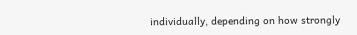individually, depending on how strongly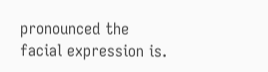pronounced the facial expression is.